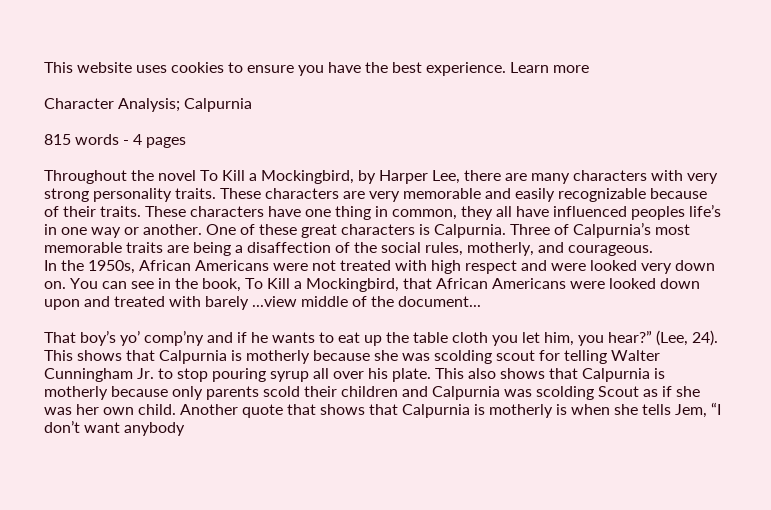This website uses cookies to ensure you have the best experience. Learn more

Character Analysis; Calpurnia

815 words - 4 pages

Throughout the novel To Kill a Mockingbird, by Harper Lee, there are many characters with very strong personality traits. These characters are very memorable and easily recognizable because of their traits. These characters have one thing in common, they all have influenced peoples life’s in one way or another. One of these great characters is Calpurnia. Three of Calpurnia’s most memorable traits are being a disaffection of the social rules, motherly, and courageous.
In the 1950s, African Americans were not treated with high respect and were looked very down on. You can see in the book, To Kill a Mockingbird, that African Americans were looked down upon and treated with barely ...view middle of the document...

That boy’s yo’ comp’ny and if he wants to eat up the table cloth you let him, you hear?” (Lee, 24). This shows that Calpurnia is motherly because she was scolding scout for telling Walter Cunningham Jr. to stop pouring syrup all over his plate. This also shows that Calpurnia is motherly because only parents scold their children and Calpurnia was scolding Scout as if she was her own child. Another quote that shows that Calpurnia is motherly is when she tells Jem, “I don’t want anybody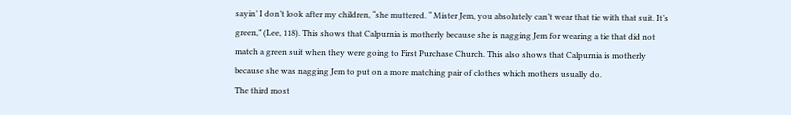sayin’ I don’t look after my children, “she muttered. “ Mister Jem, you absolutely can’t wear that tie with that suit. It’s green,” (Lee, 118). This shows that Calpurnia is motherly because she is nagging Jem for wearing a tie that did not match a green suit when they were going to First Purchase Church. This also shows that Calpurnia is motherly because she was nagging Jem to put on a more matching pair of clothes which mothers usually do.
The third most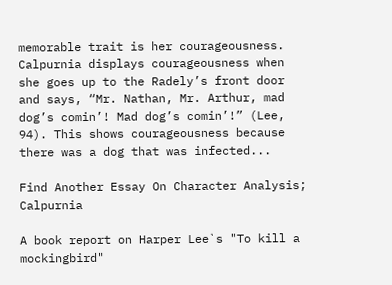memorable trait is her courageousness. Calpurnia displays courageousness when she goes up to the Radely’s front door and says, “Mr. Nathan, Mr. Arthur, mad dog’s comin’! Mad dog’s comin’!” (Lee, 94). This shows courageousness because there was a dog that was infected...

Find Another Essay On Character Analysis; Calpurnia

A book report on Harper Lee`s "To kill a mockingbird"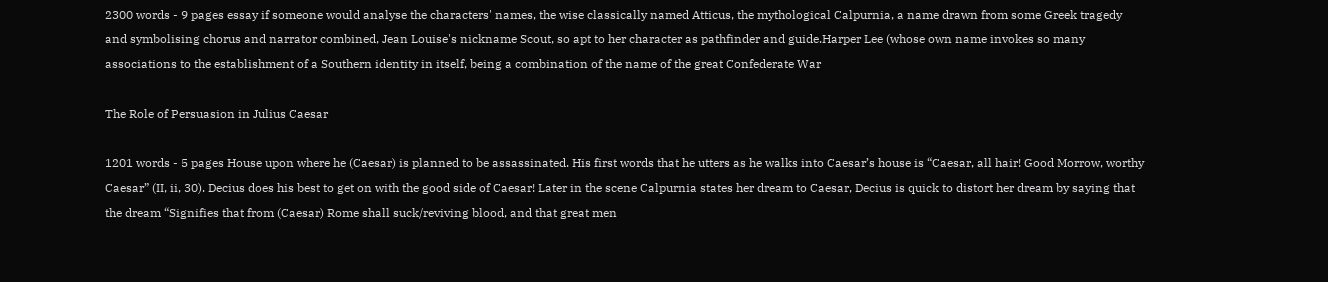2300 words - 9 pages essay if someone would analyse the characters' names, the wise classically named Atticus, the mythological Calpurnia, a name drawn from some Greek tragedy and symbolising chorus and narrator combined, Jean Louise's nickname Scout, so apt to her character as pathfinder and guide.Harper Lee (whose own name invokes so many associations to the establishment of a Southern identity in itself, being a combination of the name of the great Confederate War

The Role of Persuasion in Julius Caesar

1201 words - 5 pages House upon where he (Caesar) is planned to be assassinated. His first words that he utters as he walks into Caesar’s house is “Caesar, all hair! Good Morrow, worthy Caesar” (II, ii, 30). Decius does his best to get on with the good side of Caesar! Later in the scene Calpurnia states her dream to Caesar, Decius is quick to distort her dream by saying that the dream “Signifies that from (Caesar) Rome shall suck/reviving blood, and that great men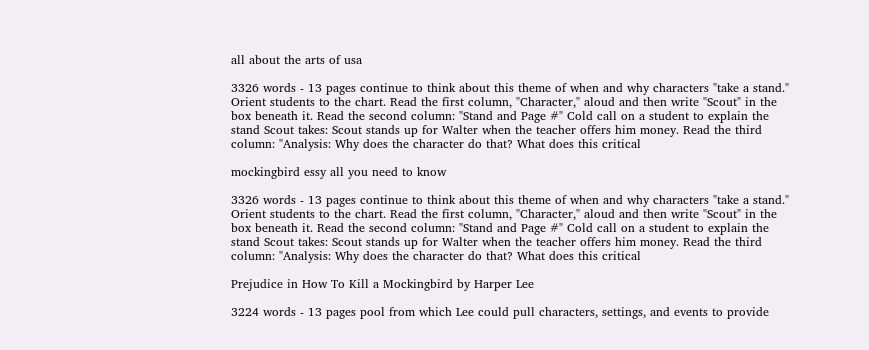all about the arts of usa

3326 words - 13 pages continue to think about this theme of when and why characters "take a stand." Orient students to the chart. Read the first column, "Character," aloud and then write "Scout" in the box beneath it. Read the second column: "Stand and Page #" Cold call on a student to explain the stand Scout takes: Scout stands up for Walter when the teacher offers him money. Read the third column: "Analysis: Why does the character do that? What does this critical

mockingbird essy all you need to know

3326 words - 13 pages continue to think about this theme of when and why characters "take a stand." Orient students to the chart. Read the first column, "Character," aloud and then write "Scout" in the box beneath it. Read the second column: "Stand and Page #" Cold call on a student to explain the stand Scout takes: Scout stands up for Walter when the teacher offers him money. Read the third column: "Analysis: Why does the character do that? What does this critical

Prejudice in How To Kill a Mockingbird by Harper Lee

3224 words - 13 pages pool from which Lee could pull characters, settings, and events to provide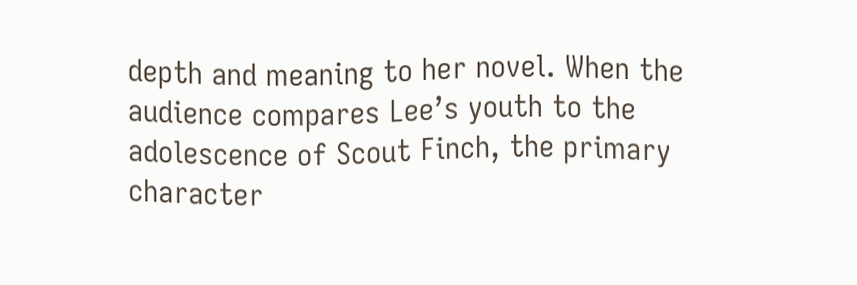depth and meaning to her novel. When the audience compares Lee’s youth to the adolescence of Scout Finch, the primary character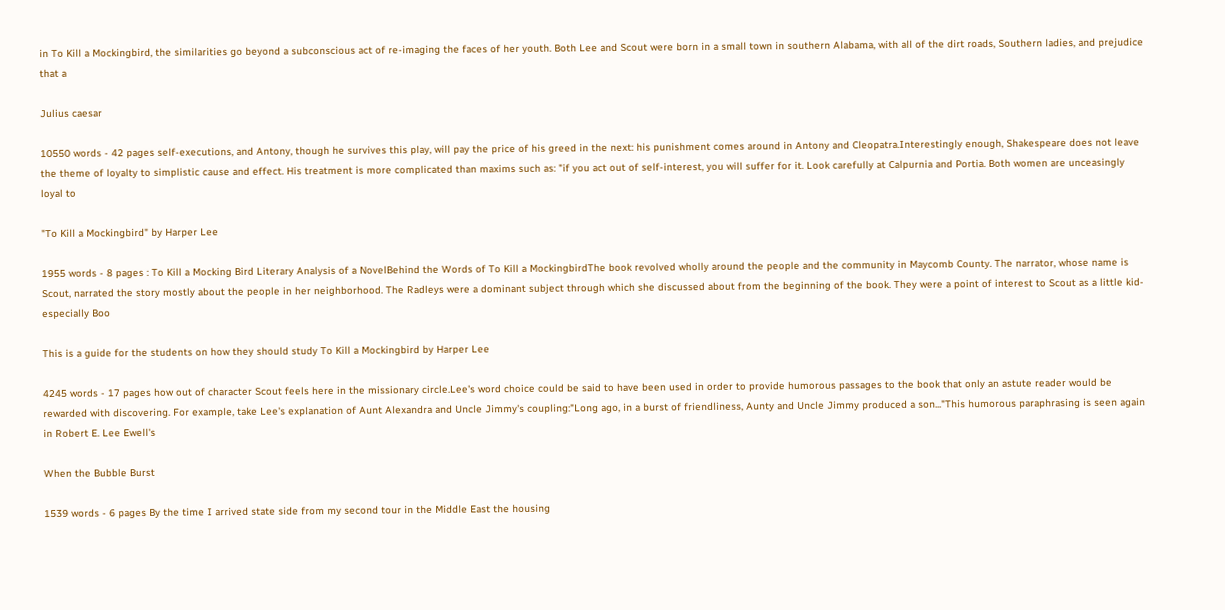in To Kill a Mockingbird, the similarities go beyond a subconscious act of re-imaging the faces of her youth. Both Lee and Scout were born in a small town in southern Alabama, with all of the dirt roads, Southern ladies, and prejudice that a

Julius caesar

10550 words - 42 pages self-executions, and Antony, though he survives this play, will pay the price of his greed in the next: his punishment comes around in Antony and Cleopatra.Interestingly enough, Shakespeare does not leave the theme of loyalty to simplistic cause and effect. His treatment is more complicated than maxims such as: "if you act out of self-interest, you will suffer for it. Look carefully at Calpurnia and Portia. Both women are unceasingly loyal to

"To Kill a Mockingbird" by Harper Lee

1955 words - 8 pages : To Kill a Mocking Bird Literary Analysis of a NovelBehind the Words of To Kill a MockingbirdThe book revolved wholly around the people and the community in Maycomb County. The narrator, whose name is Scout, narrated the story mostly about the people in her neighborhood. The Radleys were a dominant subject through which she discussed about from the beginning of the book. They were a point of interest to Scout as a little kid- especially Boo

This is a guide for the students on how they should study To Kill a Mockingbird by Harper Lee

4245 words - 17 pages how out of character Scout feels here in the missionary circle.Lee's word choice could be said to have been used in order to provide humorous passages to the book that only an astute reader would be rewarded with discovering. For example, take Lee's explanation of Aunt Alexandra and Uncle Jimmy's coupling:"Long ago, in a burst of friendliness, Aunty and Uncle Jimmy produced a son..."This humorous paraphrasing is seen again in Robert E. Lee Ewell's

When the Bubble Burst

1539 words - 6 pages By the time I arrived state side from my second tour in the Middle East the housing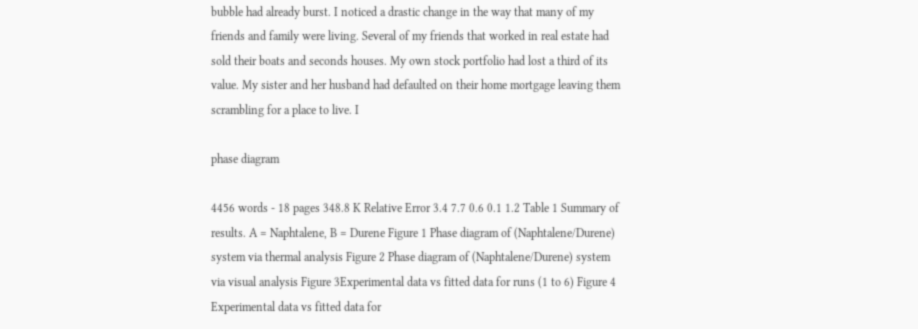bubble had already burst. I noticed a drastic change in the way that many of my friends and family were living. Several of my friends that worked in real estate had sold their boats and seconds houses. My own stock portfolio had lost a third of its value. My sister and her husband had defaulted on their home mortgage leaving them scrambling for a place to live. I

phase diagram

4456 words - 18 pages 348.8 K Relative Error 3.4 7.7 0.6 0.1 1.2 Table 1 Summary of results. A = Naphtalene, B = Durene Figure 1 Phase diagram of (Naphtalene/Durene) system via thermal analysis Figure 2 Phase diagram of (Naphtalene/Durene) system via visual analysis Figure 3Experimental data vs fitted data for runs (1 to 6) Figure 4 Experimental data vs fitted data for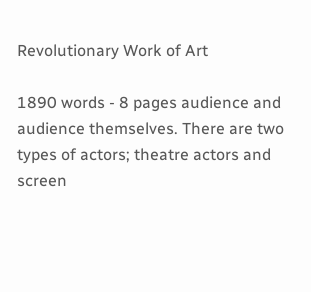Revolutionary Work of Art

1890 words - 8 pages audience and audience themselves. There are two types of actors; theatre actors and screen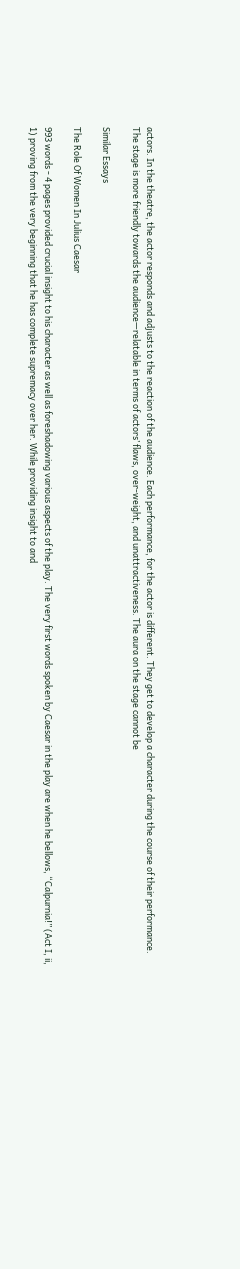actors. In the theatre, the actor responds and adjusts to the reaction of the audience. Each performance, for the actor is different. They get to develop a character during the course of their performance. The stage is more friendly towards the audience—relatable in terms of actors’ flaws, over-weight, and unattractiveness. The aura on the stage cannot be

Similar Essays

The Role Of Women In Julius Caesar

993 words - 4 pages provided crucial insight to his character as well as foreshadowing various aspects of the play. The very first words spoken by Caesar in the play are when he bellows, “Calpurnia!” (Act I, ii, 1) proving from the very beginning that he has complete supremacy over her. While providing insight to and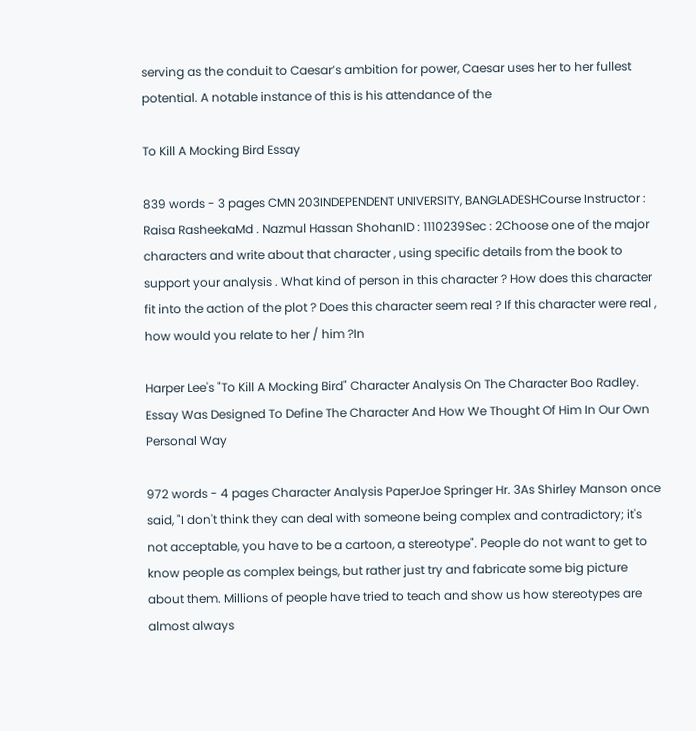serving as the conduit to Caesar’s ambition for power, Caesar uses her to her fullest potential. A notable instance of this is his attendance of the

To Kill A Mocking Bird Essay

839 words - 3 pages CMN 203INDEPENDENT UNIVERSITY, BANGLADESHCourse Instructor : Raisa RasheekaMd . Nazmul Hassan ShohanID : 1110239Sec : 2Choose one of the major characters and write about that character , using specific details from the book to support your analysis . What kind of person in this character ? How does this character fit into the action of the plot ? Does this character seem real ? If this character were real , how would you relate to her / him ?In

Harper Lee's "To Kill A Mocking Bird" Character Analysis On The Character Boo Radley. Essay Was Designed To Define The Character And How We Thought Of Him In Our Own Personal Way

972 words - 4 pages Character Analysis PaperJoe Springer Hr. 3As Shirley Manson once said, "I don't think they can deal with someone being complex and contradictory; it's not acceptable, you have to be a cartoon, a stereotype". People do not want to get to know people as complex beings, but rather just try and fabricate some big picture about them. Millions of people have tried to teach and show us how stereotypes are almost always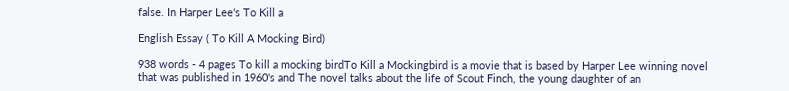false. In Harper Lee's To Kill a

English Essay ( To Kill A Mocking Bird)

938 words - 4 pages To kill a mocking birdTo Kill a Mockingbird is a movie that is based by Harper Lee winning novel that was published in 1960's and The novel talks about the life of Scout Finch, the young daughter of an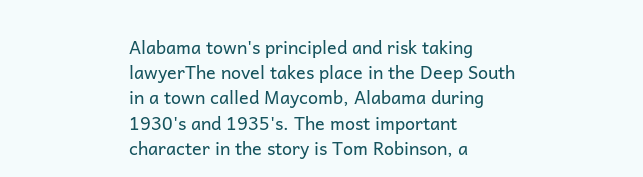Alabama town's principled and risk taking lawyerThe novel takes place in the Deep South in a town called Maycomb, Alabama during 1930's and 1935's. The most important character in the story is Tom Robinson, a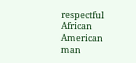respectful African American man